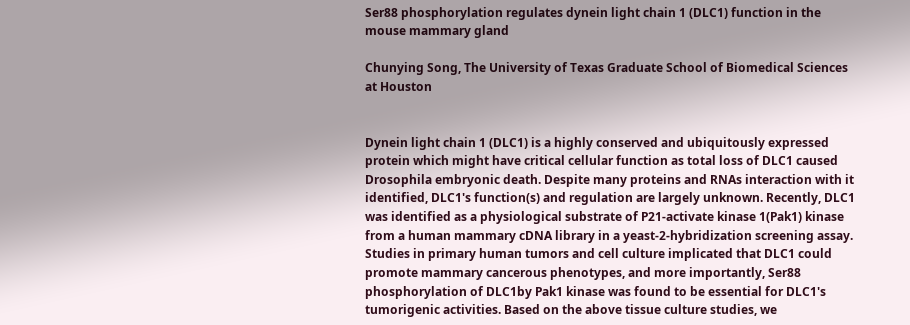Ser88 phosphorylation regulates dynein light chain 1 (DLC1) function in the mouse mammary gland

Chunying Song, The University of Texas Graduate School of Biomedical Sciences at Houston


Dynein light chain 1 (DLC1) is a highly conserved and ubiquitously expressed protein which might have critical cellular function as total loss of DLC1 caused Drosophila embryonic death. Despite many proteins and RNAs interaction with it identified, DLC1's function(s) and regulation are largely unknown. Recently, DLC1 was identified as a physiological substrate of P21-activate kinase 1(Pak1) kinase from a human mammary cDNA library in a yeast-2-hybridization screening assay. Studies in primary human tumors and cell culture implicated that DLC1 could promote mammary cancerous phenotypes, and more importantly, Ser88 phosphorylation of DLC1by Pak1 kinase was found to be essential for DLC1's tumorigenic activities. Based on the above tissue culture studies, we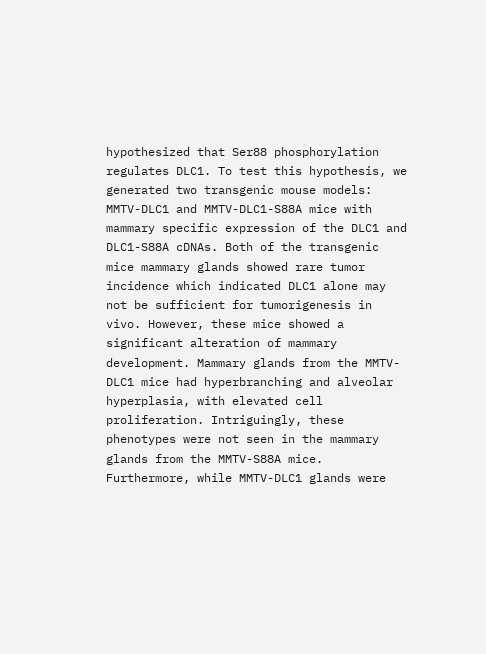hypothesized that Ser88 phosphorylation regulates DLC1. To test this hypothesis, we generated two transgenic mouse models: MMTV-DLC1 and MMTV-DLC1-S88A mice with mammary specific expression of the DLC1 and DLC1-S88A cDNAs. Both of the transgenic mice mammary glands showed rare tumor incidence which indicated DLC1 alone may not be sufficient for tumorigenesis in vivo. However, these mice showed a significant alteration of mammary development. Mammary glands from the MMTV-DLC1 mice had hyperbranching and alveolar hyperplasia, with elevated cell proliferation. Intriguingly, these phenotypes were not seen in the mammary glands from the MMTV-S88A mice. Furthermore, while MMTV-DLC1 glands were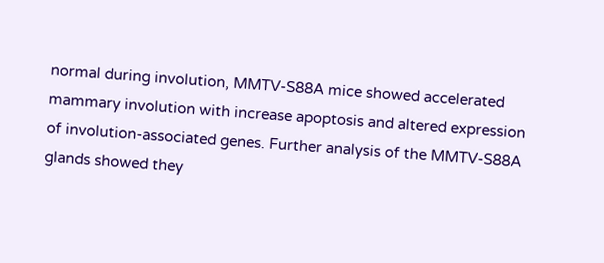normal during involution, MMTV-S88A mice showed accelerated mammary involution with increase apoptosis and altered expression of involution-associated genes. Further analysis of the MMTV-S88A glands showed they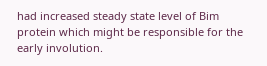had increased steady state level of Bim protein which might be responsible for the early involution.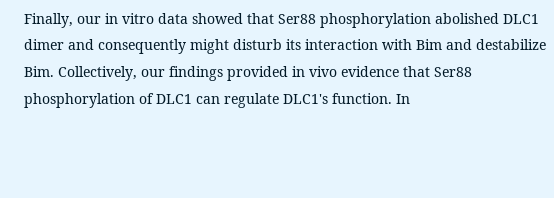Finally, our in vitro data showed that Ser88 phosphorylation abolished DLC1 dimer and consequently might disturb its interaction with Bim and destabilize Bim. Collectively, our findings provided in vivo evidence that Ser88 phosphorylation of DLC1 can regulate DLC1's function. In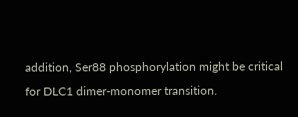addition, Ser88 phosphorylation might be critical for DLC1 dimer-monomer transition.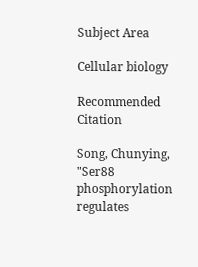Subject Area

Cellular biology

Recommended Citation

Song, Chunying, "Ser88 phosphorylation regulates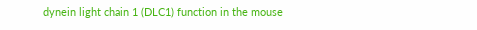dynein light chain 1 (DLC1) function in the mouse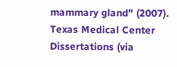mammary gland" (2007). Texas Medical Center Dissertations (via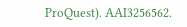ProQuest). AAI3256562.